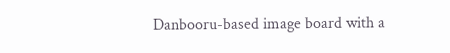Danbooru-based image board with a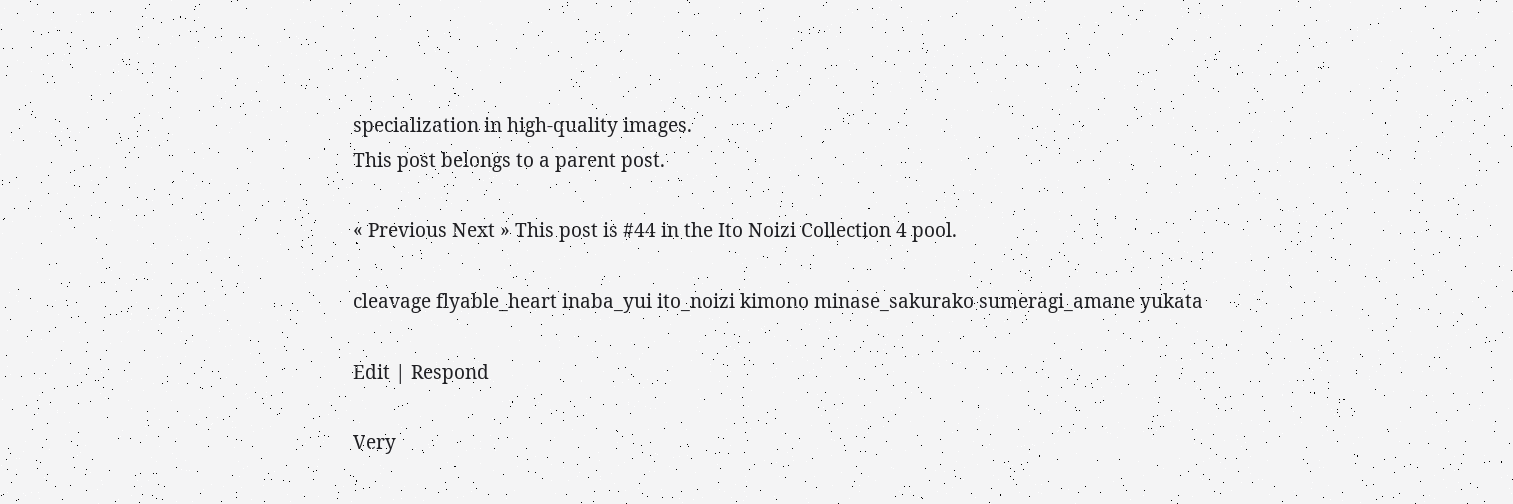specialization in high-quality images.
This post belongs to a parent post.

« Previous Next » This post is #44 in the Ito Noizi Collection 4 pool.

cleavage flyable_heart inaba_yui ito_noizi kimono minase_sakurako sumeragi_amane yukata

Edit | Respond

Very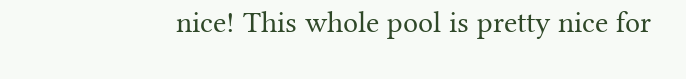nice! This whole pool is pretty nice for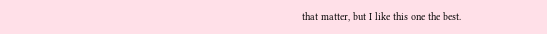that matter, but I like this one the best.